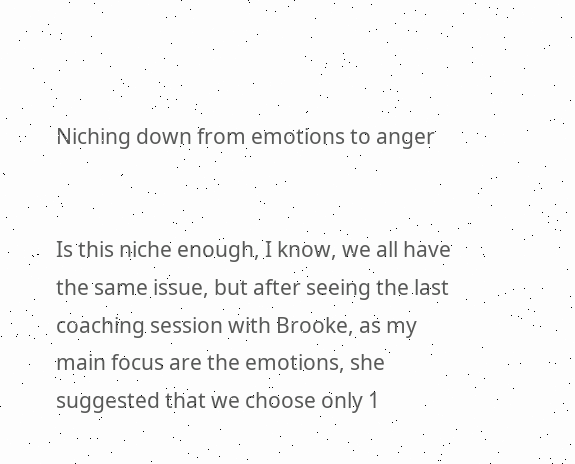Niching down from emotions to anger


Is this niche enough, I know, we all have the same issue, but after seeing the last coaching session with Brooke, as my main focus are the emotions, she suggested that we choose only 1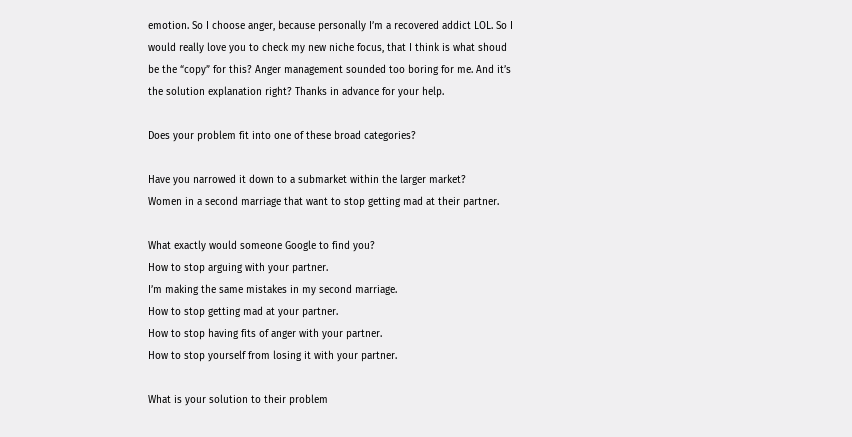emotion. So I choose anger, because personally I’m a recovered addict LOL. So I would really love you to check my new niche focus, that I think is what shoud be the “copy” for this? Anger management sounded too boring for me. And it’s the solution explanation right? Thanks in advance for your help.

Does your problem fit into one of these broad categories?

Have you narrowed it down to a submarket within the larger market?
Women in a second marriage that want to stop getting mad at their partner.

What exactly would someone Google to find you?
How to stop arguing with your partner.
I’m making the same mistakes in my second marriage.
How to stop getting mad at your partner.
How to stop having fits of anger with your partner.
How to stop yourself from losing it with your partner.

What is your solution to their problem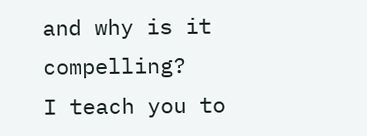and why is it compelling?
I teach you to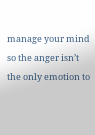manage your mind so the anger isn’t the only emotion to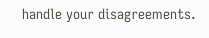handle your disagreements.